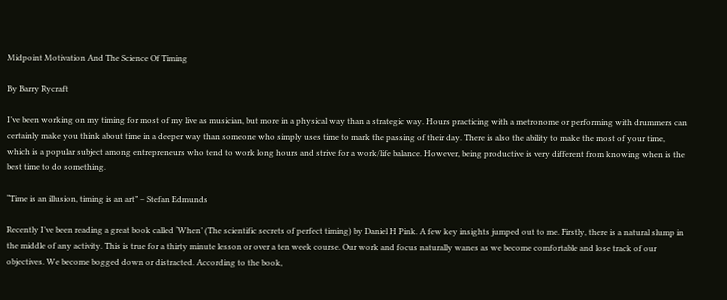Midpoint Motivation And The Science Of Timing

By Barry Rycraft

I’ve been working on my timing for most of my live as musician, but more in a physical way than a strategic way. Hours practicing with a metronome or performing with drummers can certainly make you think about time in a deeper way than someone who simply uses time to mark the passing of their day. There is also the ability to make the most of your time, which is a popular subject among entrepreneurs who tend to work long hours and strive for a work/life balance. However, being productive is very different from knowing when is the best time to do something.

“Time is an illusion, timing is an art” – Stefan Edmunds

Recently I’ve been reading a great book called ‘When’ (The scientific secrets of perfect timing) by Daniel H Pink. A few key insights jumped out to me. Firstly, there is a natural slump in the middle of any activity. This is true for a thirty minute lesson or over a ten week course. Our work and focus naturally wanes as we become comfortable and lose track of our objectives. We become bogged down or distracted. According to the book,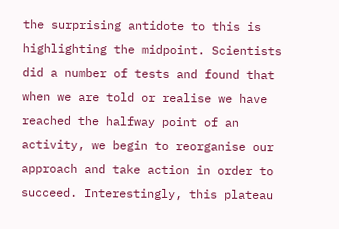the surprising antidote to this is highlighting the midpoint. Scientists did a number of tests and found that when we are told or realise we have reached the halfway point of an activity, we begin to reorganise our approach and take action in order to succeed. Interestingly, this plateau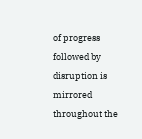of progress followed by disruption is mirrored throughout the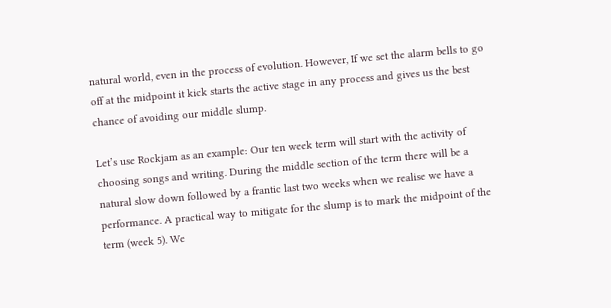natural world, even in the process of evolution. However, If we set the alarm bells to go off at the midpoint it kick starts the active stage in any process and gives us the best chance of avoiding our middle slump.

Let’s use Rockjam as an example: Our ten week term will start with the activity of choosing songs and writing. During the middle section of the term there will be a natural slow down followed by a frantic last two weeks when we realise we have a performance. A practical way to mitigate for the slump is to mark the midpoint of the term (week 5). We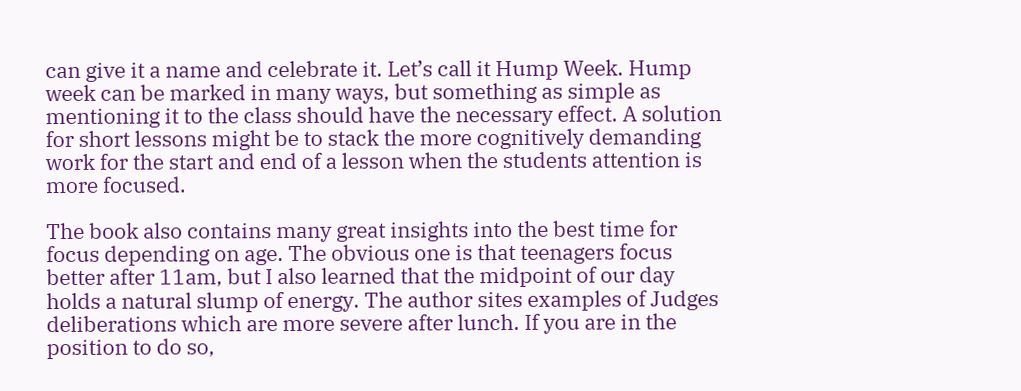can give it a name and celebrate it. Let’s call it Hump Week. Hump week can be marked in many ways, but something as simple as mentioning it to the class should have the necessary effect. A solution for short lessons might be to stack the more cognitively demanding work for the start and end of a lesson when the students attention is more focused.

The book also contains many great insights into the best time for focus depending on age. The obvious one is that teenagers focus better after 11am, but I also learned that the midpoint of our day holds a natural slump of energy. The author sites examples of Judges deliberations which are more severe after lunch. If you are in the position to do so,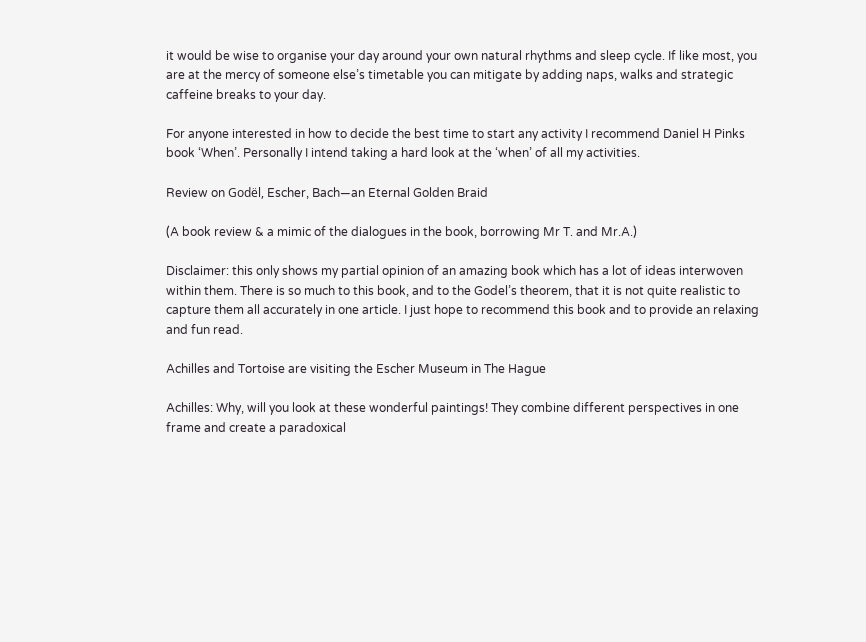it would be wise to organise your day around your own natural rhythms and sleep cycle. If like most, you are at the mercy of someone else’s timetable you can mitigate by adding naps, walks and strategic caffeine breaks to your day.

For anyone interested in how to decide the best time to start any activity I recommend Daniel H Pinks book ‘When’. Personally I intend taking a hard look at the ‘when’ of all my activities.

Review on Godël, Escher, Bach—an Eternal Golden Braid

(A book review & a mimic of the dialogues in the book, borrowing Mr T. and Mr.A.)

Disclaimer: this only shows my partial opinion of an amazing book which has a lot of ideas interwoven within them. There is so much to this book, and to the Godel’s theorem, that it is not quite realistic to capture them all accurately in one article. I just hope to recommend this book and to provide an relaxing and fun read.

Achilles and Tortoise are visiting the Escher Museum in The Hague

Achilles: Why, will you look at these wonderful paintings! They combine different perspectives in one frame and create a paradoxical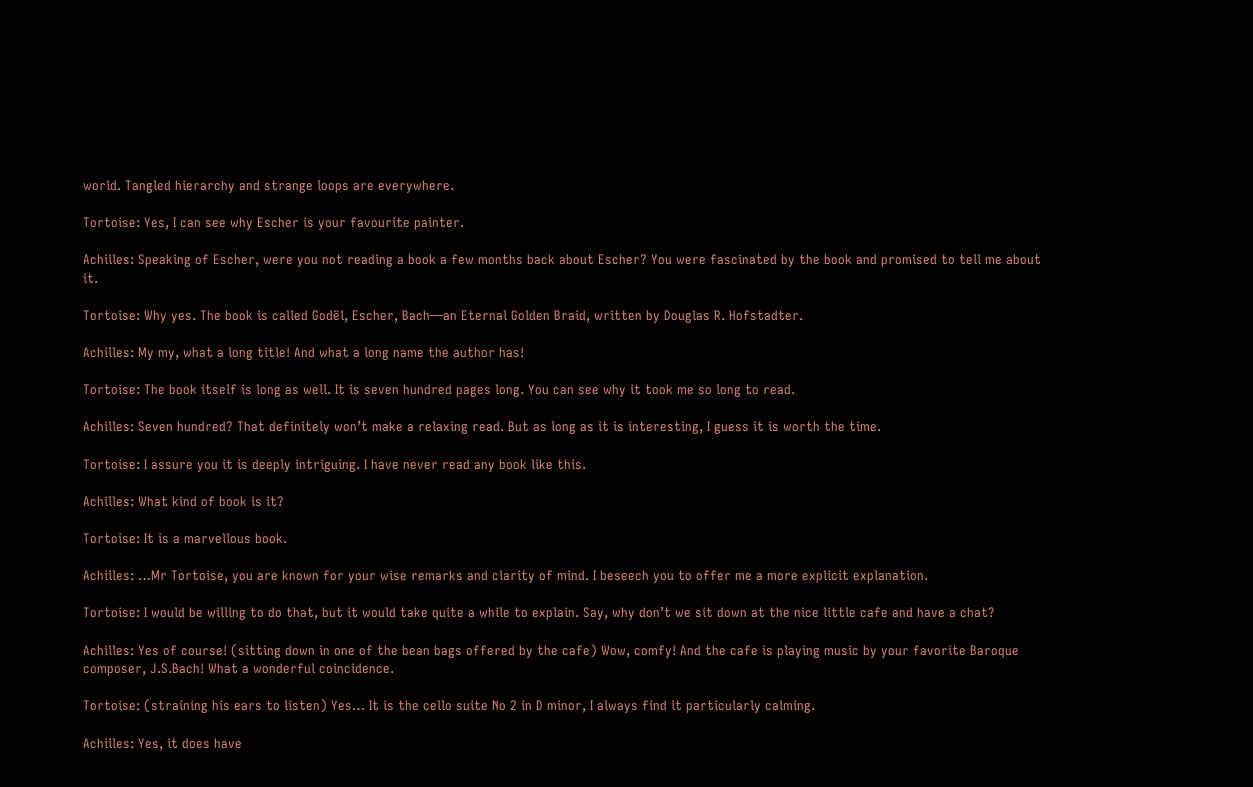world. Tangled hierarchy and strange loops are everywhere.

Tortoise: Yes, I can see why Escher is your favourite painter.

Achilles: Speaking of Escher, were you not reading a book a few months back about Escher? You were fascinated by the book and promised to tell me about it.

Tortoise: Why yes. The book is called Godël, Escher, Bach—an Eternal Golden Braid, written by Douglas R. Hofstadter.

Achilles: My my, what a long title! And what a long name the author has!

Tortoise: The book itself is long as well. It is seven hundred pages long. You can see why it took me so long to read.

Achilles: Seven hundred? That definitely won’t make a relaxing read. But as long as it is interesting, I guess it is worth the time.

Tortoise: I assure you it is deeply intriguing. I have never read any book like this.

Achilles: What kind of book is it?

Tortoise: It is a marvellous book.

Achilles: …Mr Tortoise, you are known for your wise remarks and clarity of mind. I beseech you to offer me a more explicit explanation.

Tortoise: I would be willing to do that, but it would take quite a while to explain. Say, why don’t we sit down at the nice little cafe and have a chat?

Achilles: Yes of course! (sitting down in one of the bean bags offered by the cafe) Wow, comfy! And the cafe is playing music by your favorite Baroque composer, J.S.Bach! What a wonderful coincidence.

Tortoise: (straining his ears to listen) Yes… It is the cello suite No 2 in D minor, I always find it particularly calming.

Achilles: Yes, it does have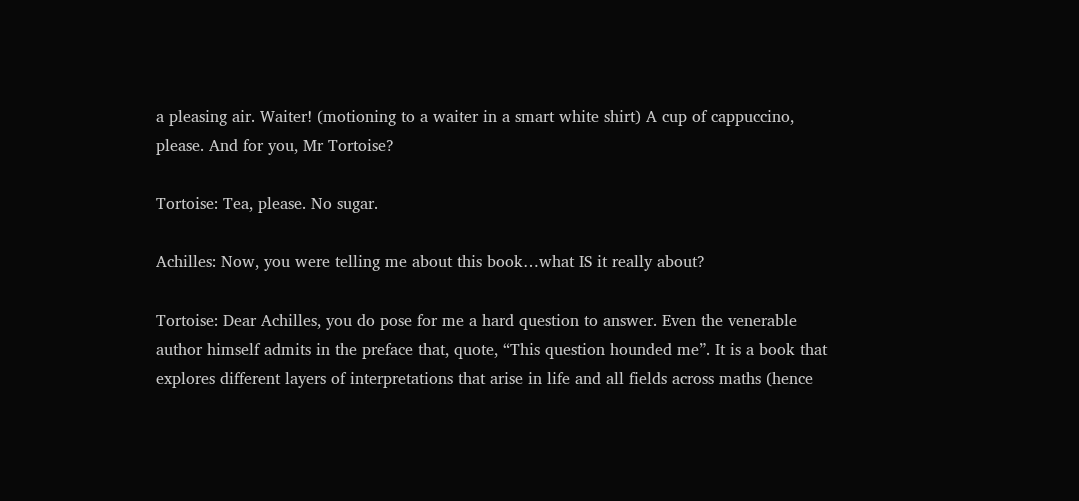a pleasing air. Waiter! (motioning to a waiter in a smart white shirt) A cup of cappuccino, please. And for you, Mr Tortoise?

Tortoise: Tea, please. No sugar.

Achilles: Now, you were telling me about this book…what IS it really about?

Tortoise: Dear Achilles, you do pose for me a hard question to answer. Even the venerable author himself admits in the preface that, quote, “This question hounded me”. It is a book that explores different layers of interpretations that arise in life and all fields across maths (hence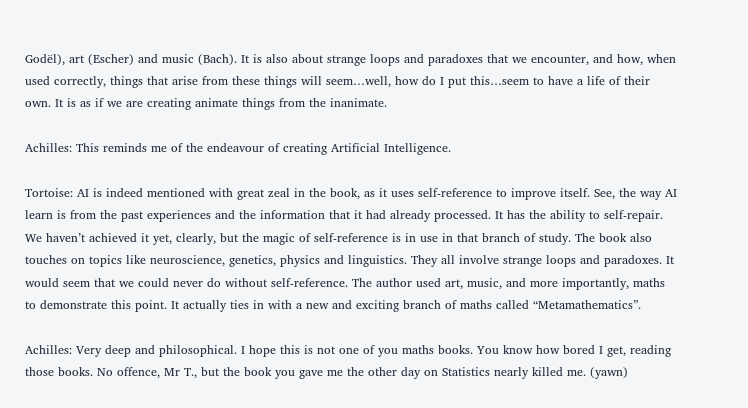Godël), art (Escher) and music (Bach). It is also about strange loops and paradoxes that we encounter, and how, when used correctly, things that arise from these things will seem…well, how do I put this…seem to have a life of their own. It is as if we are creating animate things from the inanimate.

Achilles: This reminds me of the endeavour of creating Artificial Intelligence.

Tortoise: AI is indeed mentioned with great zeal in the book, as it uses self-reference to improve itself. See, the way AI learn is from the past experiences and the information that it had already processed. It has the ability to self-repair. We haven’t achieved it yet, clearly, but the magic of self-reference is in use in that branch of study. The book also touches on topics like neuroscience, genetics, physics and linguistics. They all involve strange loops and paradoxes. It would seem that we could never do without self-reference. The author used art, music, and more importantly, maths to demonstrate this point. It actually ties in with a new and exciting branch of maths called “Metamathematics”.

Achilles: Very deep and philosophical. I hope this is not one of you maths books. You know how bored I get, reading those books. No offence, Mr T., but the book you gave me the other day on Statistics nearly killed me. (yawn)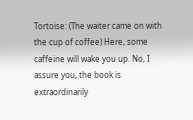Tortoise: (The waiter came on with the cup of coffee) Here, some caffeine will wake you up. No, I assure you, the book is extraordinarily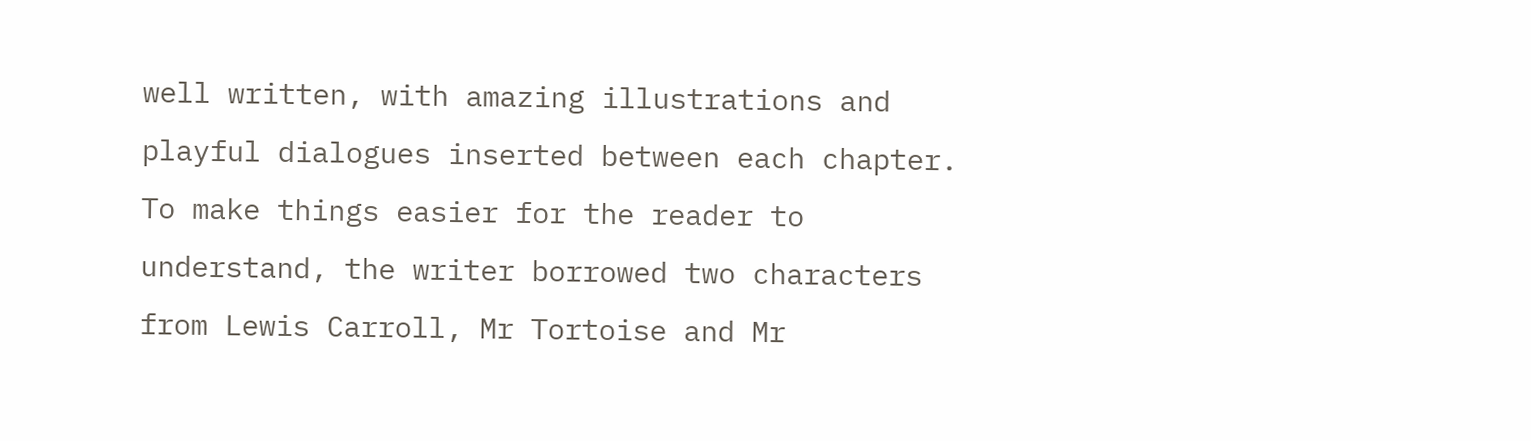well written, with amazing illustrations and playful dialogues inserted between each chapter. To make things easier for the reader to understand, the writer borrowed two characters from Lewis Carroll, Mr Tortoise and Mr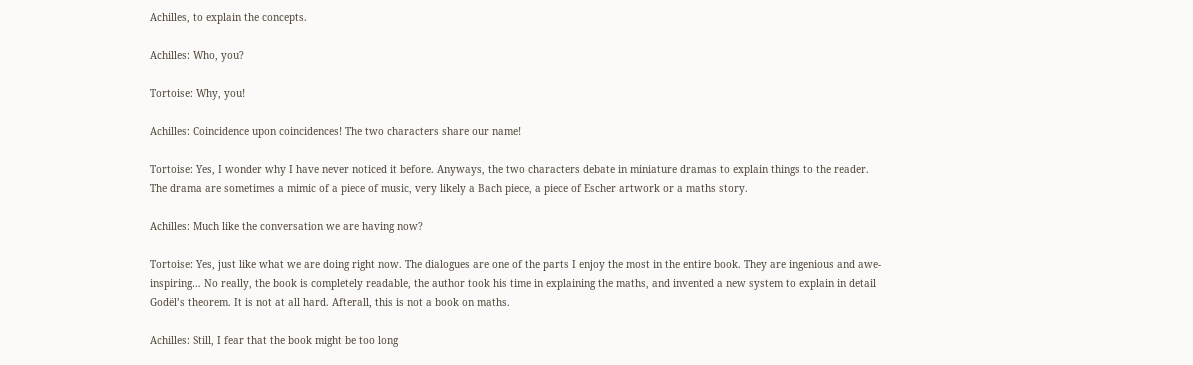Achilles, to explain the concepts.

Achilles: Who, you?

Tortoise: Why, you!

Achilles: Coincidence upon coincidences! The two characters share our name!

Tortoise: Yes, I wonder why I have never noticed it before. Anyways, the two characters debate in miniature dramas to explain things to the reader. The drama are sometimes a mimic of a piece of music, very likely a Bach piece, a piece of Escher artwork or a maths story.

Achilles: Much like the conversation we are having now?

Tortoise: Yes, just like what we are doing right now. The dialogues are one of the parts I enjoy the most in the entire book. They are ingenious and awe-inspiring… No really, the book is completely readable, the author took his time in explaining the maths, and invented a new system to explain in detail Godël’s theorem. It is not at all hard. Afterall, this is not a book on maths.

Achilles: Still, I fear that the book might be too long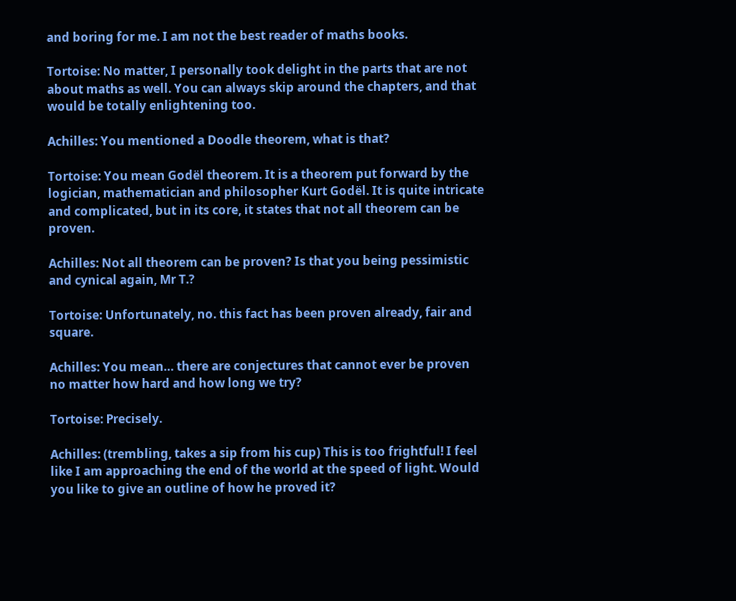and boring for me. I am not the best reader of maths books.

Tortoise: No matter, I personally took delight in the parts that are not about maths as well. You can always skip around the chapters, and that would be totally enlightening too.

Achilles: You mentioned a Doodle theorem, what is that?

Tortoise: You mean Godël theorem. It is a theorem put forward by the logician, mathematician and philosopher Kurt Godël. It is quite intricate and complicated, but in its core, it states that not all theorem can be proven.

Achilles: Not all theorem can be proven? Is that you being pessimistic and cynical again, Mr T.?

Tortoise: Unfortunately, no. this fact has been proven already, fair and square.

Achilles: You mean… there are conjectures that cannot ever be proven no matter how hard and how long we try?

Tortoise: Precisely.

Achilles: (trembling, takes a sip from his cup) This is too frightful! I feel like I am approaching the end of the world at the speed of light. Would you like to give an outline of how he proved it?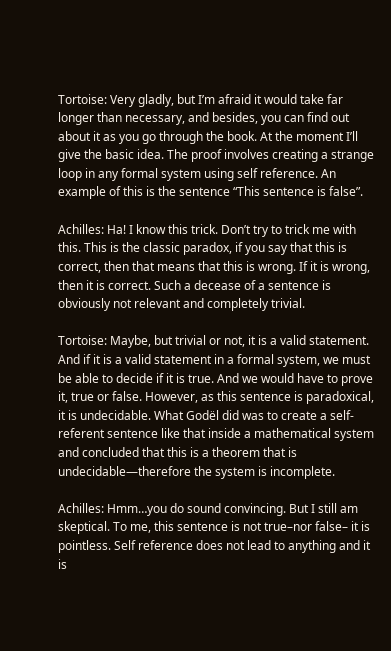Tortoise: Very gladly, but I’m afraid it would take far longer than necessary, and besides, you can find out about it as you go through the book. At the moment I’ll give the basic idea. The proof involves creating a strange loop in any formal system using self reference. An example of this is the sentence “This sentence is false”.

Achilles: Ha! I know this trick. Don’t try to trick me with this. This is the classic paradox, if you say that this is correct, then that means that this is wrong. If it is wrong, then it is correct. Such a decease of a sentence is obviously not relevant and completely trivial.

Tortoise: Maybe, but trivial or not, it is a valid statement. And if it is a valid statement in a formal system, we must be able to decide if it is true. And we would have to prove it, true or false. However, as this sentence is paradoxical, it is undecidable. What Godël did was to create a self-referent sentence like that inside a mathematical system and concluded that this is a theorem that is undecidable—therefore the system is incomplete.

Achilles: Hmm…you do sound convincing. But I still am skeptical. To me, this sentence is not true–nor false– it is pointless. Self reference does not lead to anything and it is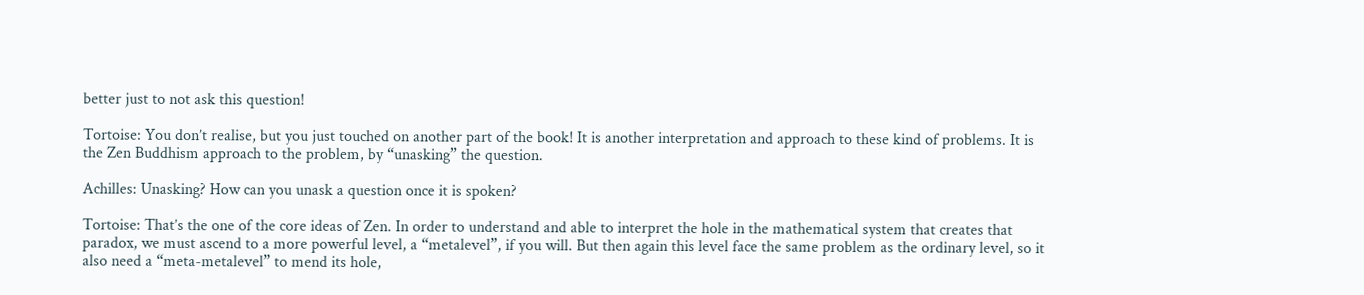better just to not ask this question!

Tortoise: You don’t realise, but you just touched on another part of the book! It is another interpretation and approach to these kind of problems. It is the Zen Buddhism approach to the problem, by “unasking” the question.

Achilles: Unasking? How can you unask a question once it is spoken?

Tortoise: That’s the one of the core ideas of Zen. In order to understand and able to interpret the hole in the mathematical system that creates that paradox, we must ascend to a more powerful level, a “metalevel”, if you will. But then again this level face the same problem as the ordinary level, so it also need a “meta-metalevel” to mend its hole,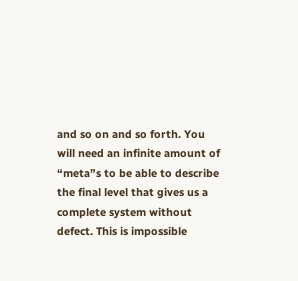and so on and so forth. You will need an infinite amount of “meta”s to be able to describe the final level that gives us a complete system without defect. This is impossible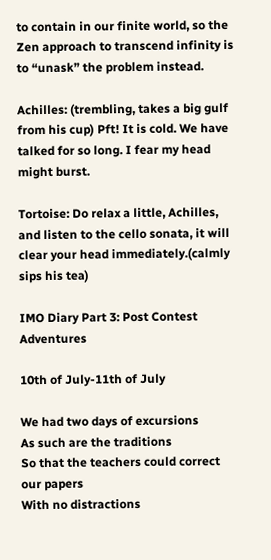to contain in our finite world, so the Zen approach to transcend infinity is to “unask” the problem instead.

Achilles: (trembling, takes a big gulf from his cup) Pft! It is cold. We have talked for so long. I fear my head might burst.

Tortoise: Do relax a little, Achilles, and listen to the cello sonata, it will clear your head immediately.(calmly sips his tea)

IMO Diary Part 3: Post Contest Adventures

10th of July-11th of July

We had two days of excursions
As such are the traditions
So that the teachers could correct our papers
With no distractions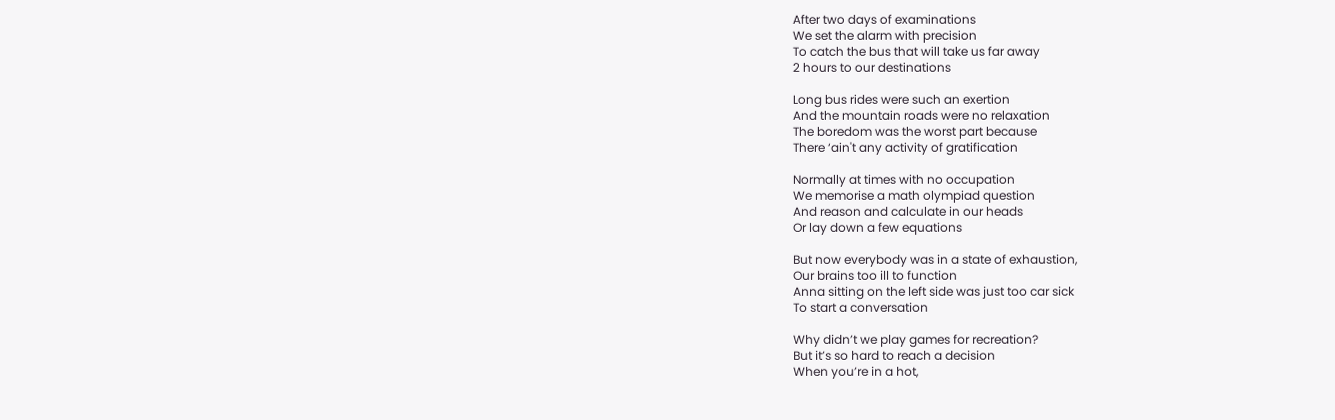After two days of examinations
We set the alarm with precision
To catch the bus that will take us far away
2 hours to our destinations

Long bus rides were such an exertion
And the mountain roads were no relaxation
The boredom was the worst part because
There ‘ain't any activity of gratification

Normally at times with no occupation
We memorise a math olympiad question
And reason and calculate in our heads
Or lay down a few equations

But now everybody was in a state of exhaustion,
Our brains too ill to function
Anna sitting on the left side was just too car sick
To start a conversation

Why didn’t we play games for recreation?
But it’s so hard to reach a decision
When you’re in a hot,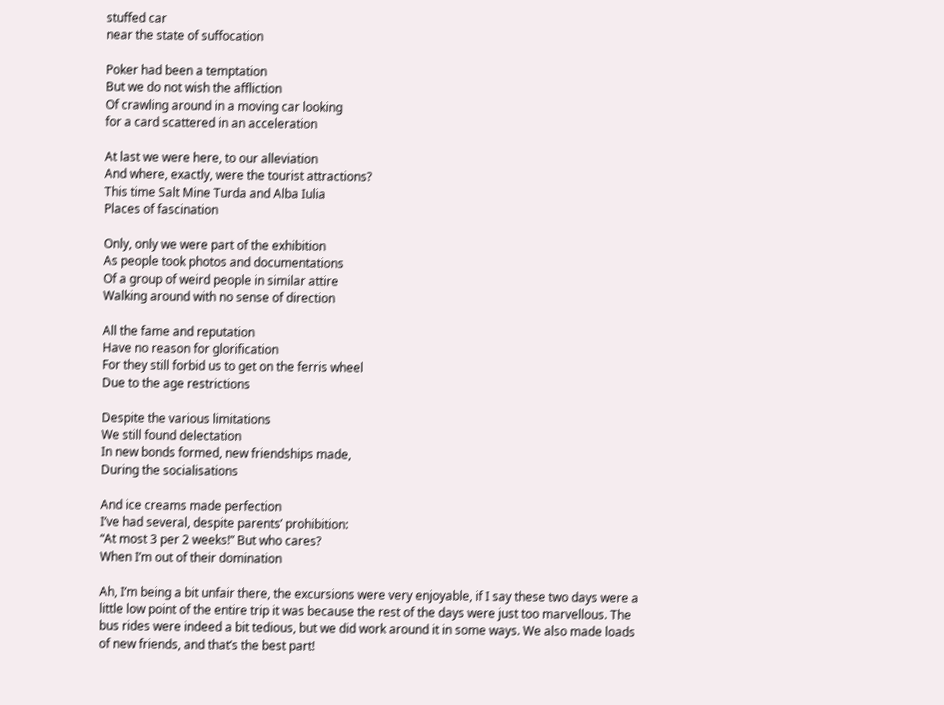stuffed car
near the state of suffocation

Poker had been a temptation
But we do not wish the affliction
Of crawling around in a moving car looking
for a card scattered in an acceleration

At last we were here, to our alleviation
And where, exactly, were the tourist attractions?
This time Salt Mine Turda and Alba Iulia
Places of fascination

Only, only we were part of the exhibition
As people took photos and documentations
Of a group of weird people in similar attire
Walking around with no sense of direction

All the fame and reputation
Have no reason for glorification
For they still forbid us to get on the ferris wheel
Due to the age restrictions

Despite the various limitations
We still found delectation
In new bonds formed, new friendships made,
During the socialisations

And ice creams made perfection
I’ve had several, despite parents’ prohibition:
“At most 3 per 2 weeks!” But who cares?
When I’m out of their domination

Ah, I’m being a bit unfair there, the excursions were very enjoyable, if I say these two days were a little low point of the entire trip it was because the rest of the days were just too marvellous. The bus rides were indeed a bit tedious, but we did work around it in some ways. We also made loads of new friends, and that’s the best part!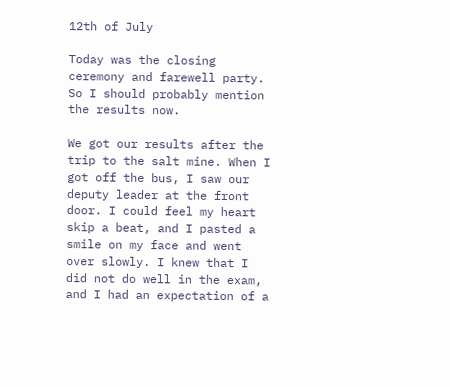12th of July

Today was the closing ceremony and farewell party. So I should probably mention the results now.

We got our results after the trip to the salt mine. When I got off the bus, I saw our deputy leader at the front door. I could feel my heart skip a beat, and I pasted a smile on my face and went over slowly. I knew that I did not do well in the exam, and I had an expectation of a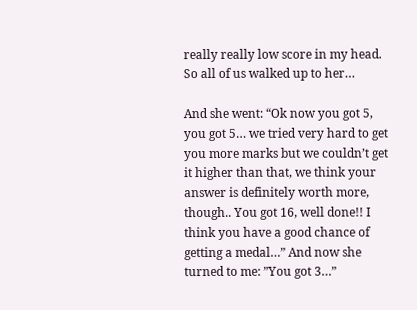really really low score in my head. So all of us walked up to her…

And she went: “Ok now you got 5, you got 5… we tried very hard to get you more marks but we couldn’t get it higher than that, we think your answer is definitely worth more, though.. You got 16, well done!! I think you have a good chance of getting a medal…” And now she turned to me: ”You got 3…”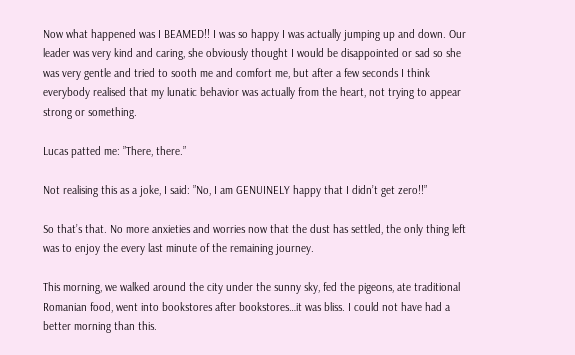Now what happened was I BEAMED!! I was so happy I was actually jumping up and down. Our leader was very kind and caring, she obviously thought I would be disappointed or sad so she was very gentle and tried to sooth me and comfort me, but after a few seconds I think everybody realised that my lunatic behavior was actually from the heart, not trying to appear strong or something.

Lucas patted me: ”There, there.”

Not realising this as a joke, I said: ”No, I am GENUINELY happy that I didn’t get zero!!”

So that’s that. No more anxieties and worries now that the dust has settled, the only thing left was to enjoy the every last minute of the remaining journey.

This morning, we walked around the city under the sunny sky, fed the pigeons, ate traditional Romanian food, went into bookstores after bookstores…it was bliss. I could not have had a better morning than this.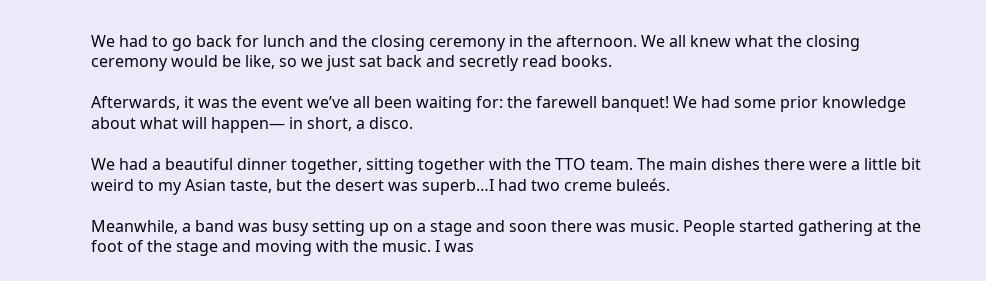We had to go back for lunch and the closing ceremony in the afternoon. We all knew what the closing ceremony would be like, so we just sat back and secretly read books.

Afterwards, it was the event we’ve all been waiting for: the farewell banquet! We had some prior knowledge about what will happen— in short, a disco.

We had a beautiful dinner together, sitting together with the TTO team. The main dishes there were a little bit weird to my Asian taste, but the desert was superb…I had two creme buleés.

Meanwhile, a band was busy setting up on a stage and soon there was music. People started gathering at the foot of the stage and moving with the music. I was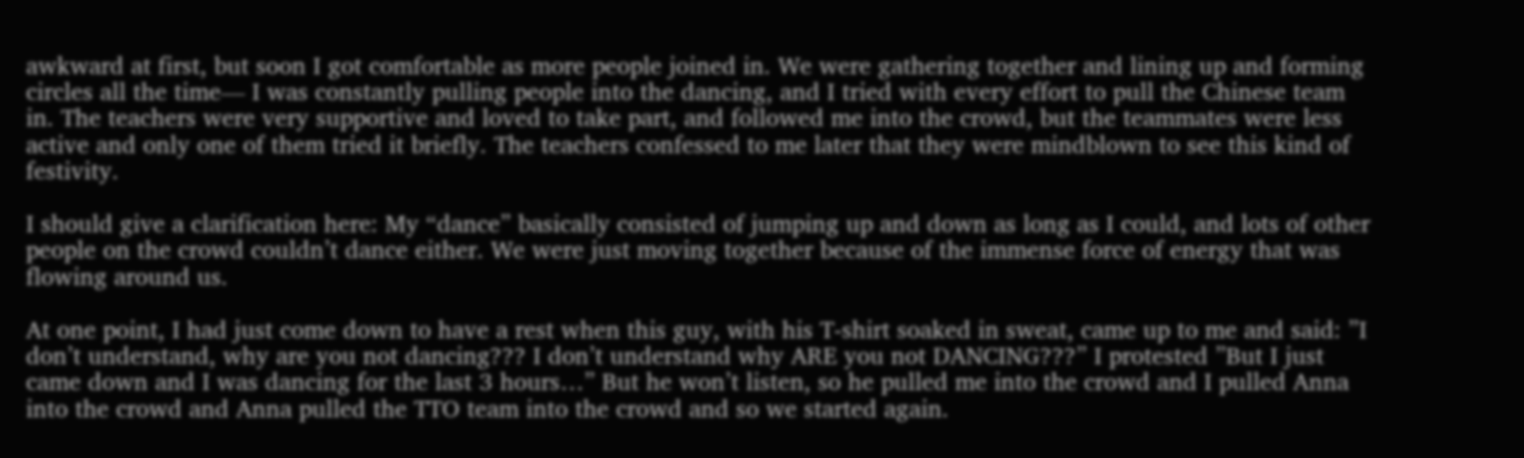awkward at first, but soon I got comfortable as more people joined in. We were gathering together and lining up and forming circles all the time— I was constantly pulling people into the dancing, and I tried with every effort to pull the Chinese team in. The teachers were very supportive and loved to take part, and followed me into the crowd, but the teammates were less active and only one of them tried it briefly. The teachers confessed to me later that they were mindblown to see this kind of festivity.

I should give a clarification here: My “dance” basically consisted of jumping up and down as long as I could, and lots of other people on the crowd couldn’t dance either. We were just moving together because of the immense force of energy that was flowing around us.

At one point, I had just come down to have a rest when this guy, with his T-shirt soaked in sweat, came up to me and said: ”I don’t understand, why are you not dancing??? I don’t understand why ARE you not DANCING???” I protested ”But I just came down and I was dancing for the last 3 hours…” But he won’t listen, so he pulled me into the crowd and I pulled Anna into the crowd and Anna pulled the TTO team into the crowd and so we started again.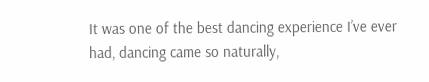It was one of the best dancing experience I’ve ever had, dancing came so naturally,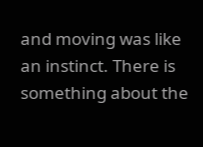and moving was like an instinct. There is something about the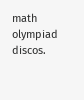math olympiad discos.